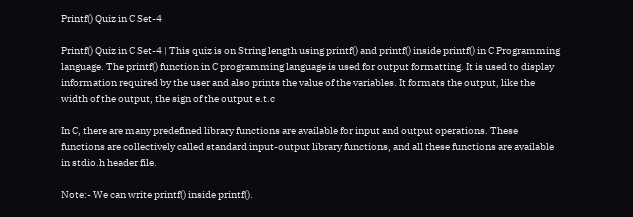Printf() Quiz in C Set-4

Printf() Quiz in C Set-4 | This quiz is on String length using printf() and printf() inside printf() in C Programming language. The printf() function in C programming language is used for output formatting. It is used to display information required by the user and also prints the value of the variables. It formats the output, like the width of the output, the sign of the output e.t.c

In C, there are many predefined library functions are available for input and output operations. These functions are collectively called standard input-output library functions, and all these functions are available in stdio.h header file.

Note:- We can write printf() inside printf().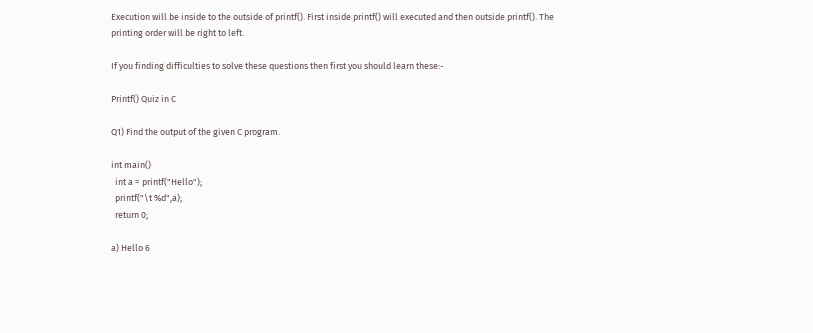Execution will be inside to the outside of printf(). First inside printf() will executed and then outside printf(). The printing order will be right to left.

If you finding difficulties to solve these questions then first you should learn these:-

Printf() Quiz in C

Q1) Find the output of the given C program.

int main()
  int a = printf("Hello");
  printf("\t %d",a);
  return 0;

a) Hello 6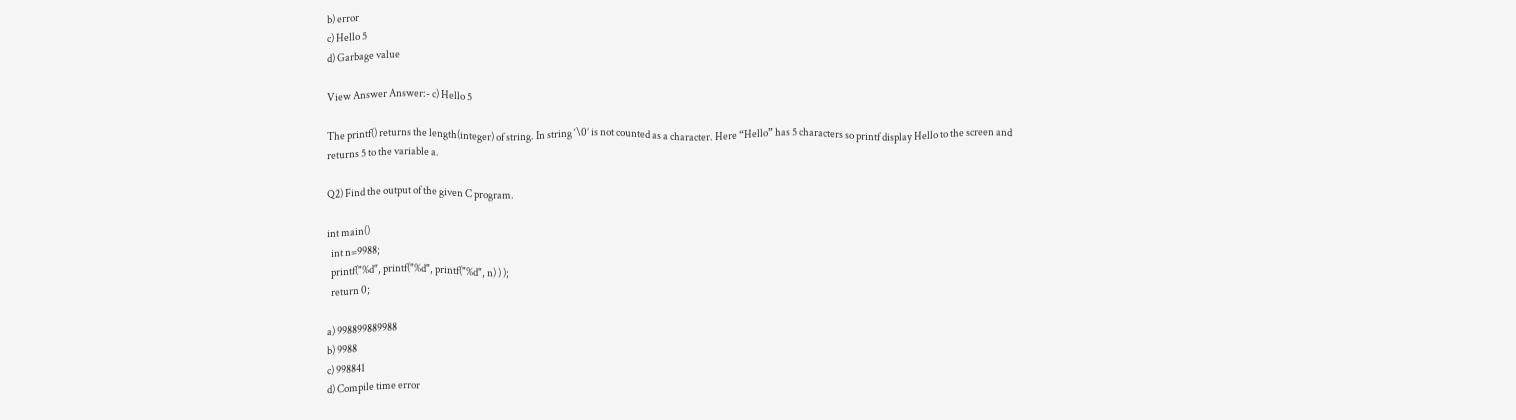b) error
c) Hello 5
d) Garbage value

View Answer Answer:- c) Hello 5

The printf() returns the length(integer) of string. In string ‘\0’ is not counted as a character. Here “Hello” has 5 characters so printf display Hello to the screen and returns 5 to the variable a.

Q2) Find the output of the given C program.

int main()
  int n=9988;
  printf("%d", printf("%d", printf("%d", n) ) );
  return 0;

a) 998899889988
b) 9988
c) 998841
d) Compile time error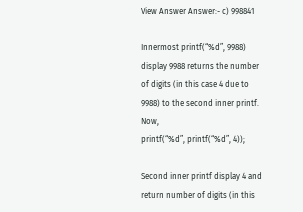View Answer Answer:- c) 998841

Innermost printf(“%d”, 9988) display 9988 returns the number of digits (in this case 4 due to 9988) to the second inner printf. Now,
printf(“%d”, printf(“%d”, 4));

Second inner printf display 4 and return number of digits (in this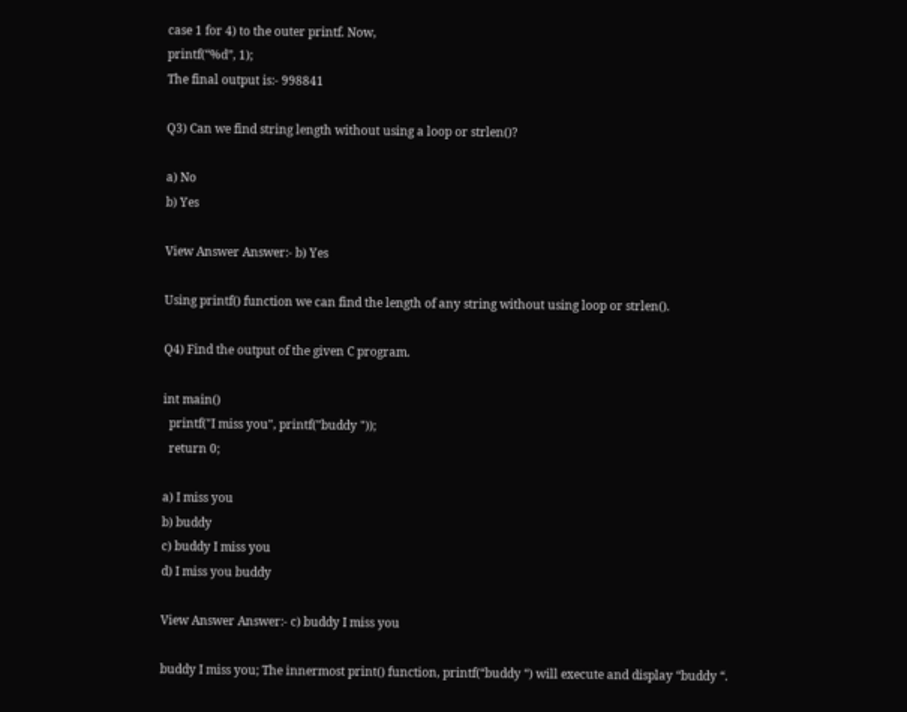case 1 for 4) to the outer printf. Now,
printf(“%d”, 1);
The final output is:- 998841

Q3) Can we find string length without using a loop or strlen()?

a) No
b) Yes

View Answer Answer:- b) Yes

Using printf() function we can find the length of any string without using loop or strlen().

Q4) Find the output of the given C program.

int main()
  printf("I miss you", printf("buddy "));
  return 0;

a) I miss you
b) buddy
c) buddy I miss you
d) I miss you buddy

View Answer Answer:- c) buddy I miss you

buddy I miss you; The innermost print() function, printf(“buddy “) will execute and display “buddy “.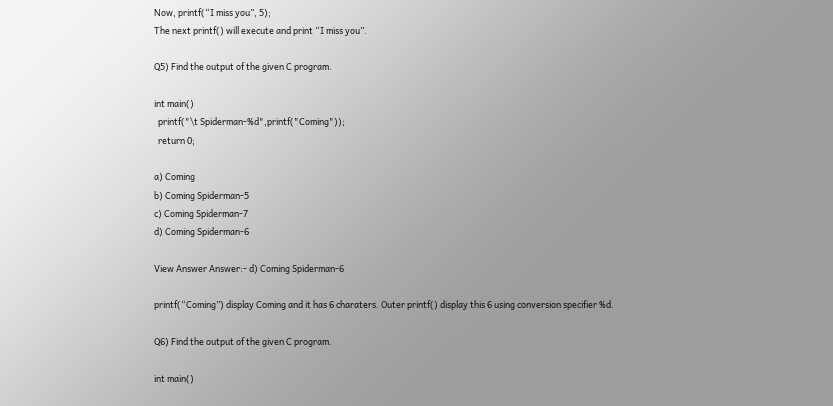Now, printf(“I miss you”, 5);
The next printf() will execute and print “I miss you”.

Q5) Find the output of the given C program.

int main()
  printf("\t Spiderman-%d",printf("Coming"));
  return 0;

a) Coming
b) Coming Spiderman-5
c) Coming Spiderman-7
d) Coming Spiderman-6

View Answer Answer:- d) Coming Spiderman-6

printf(“Coming”) display Coming and it has 6 charaters. Outer printf() display this 6 using conversion specifier %d.

Q6) Find the output of the given C program.

int main()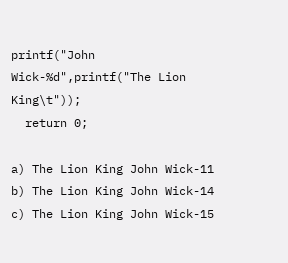printf("John Wick-%d",printf("The Lion King\t"));
  return 0;

a) The Lion King John Wick-11
b) The Lion King John Wick-14
c) The Lion King John Wick-15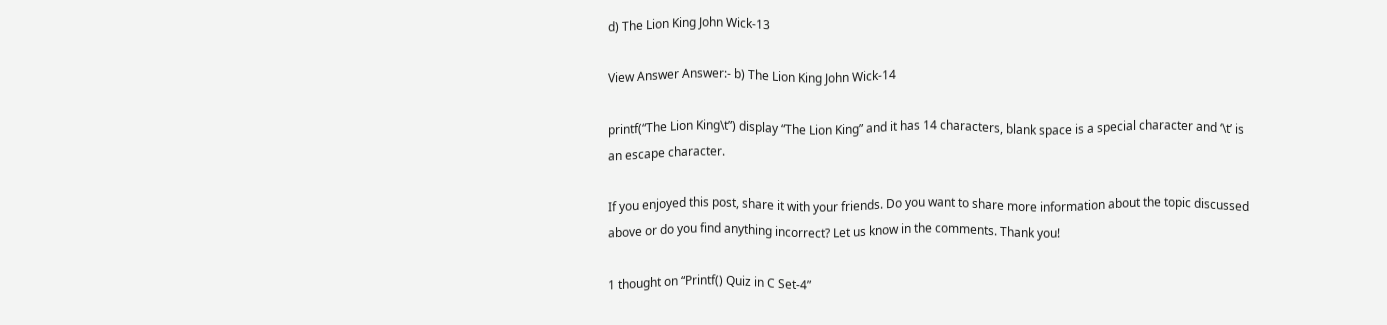d) The Lion King John Wick-13

View Answer Answer:- b) The Lion King John Wick-14

printf(“The Lion King\t”) display “The Lion King” and it has 14 characters, blank space is a special character and ‘\t’ is an escape character.

If you enjoyed this post, share it with your friends. Do you want to share more information about the topic discussed above or do you find anything incorrect? Let us know in the comments. Thank you!

1 thought on “Printf() Quiz in C Set-4”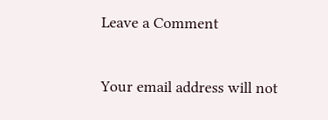Leave a Comment

Your email address will not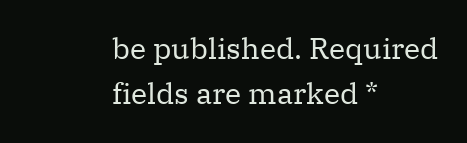be published. Required fields are marked *